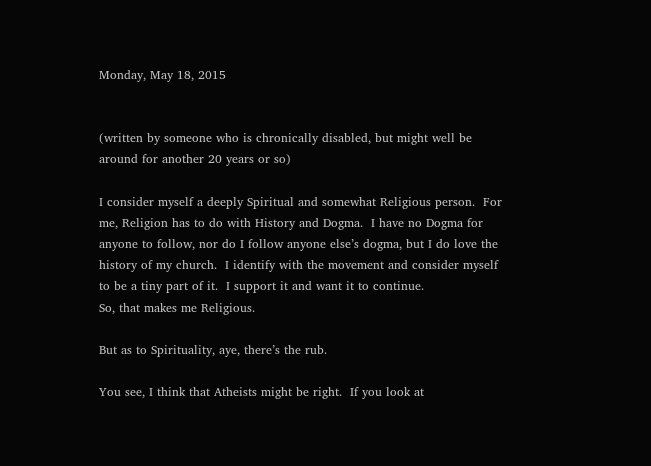Monday, May 18, 2015


(written by someone who is chronically disabled, but might well be around for another 20 years or so)

I consider myself a deeply Spiritual and somewhat Religious person.  For me, Religion has to do with History and Dogma.  I have no Dogma for anyone to follow, nor do I follow anyone else’s dogma, but I do love the history of my church.  I identify with the movement and consider myself to be a tiny part of it.  I support it and want it to continue.
So, that makes me Religious.

But as to Spirituality, aye, there’s the rub.

You see, I think that Atheists might be right.  If you look at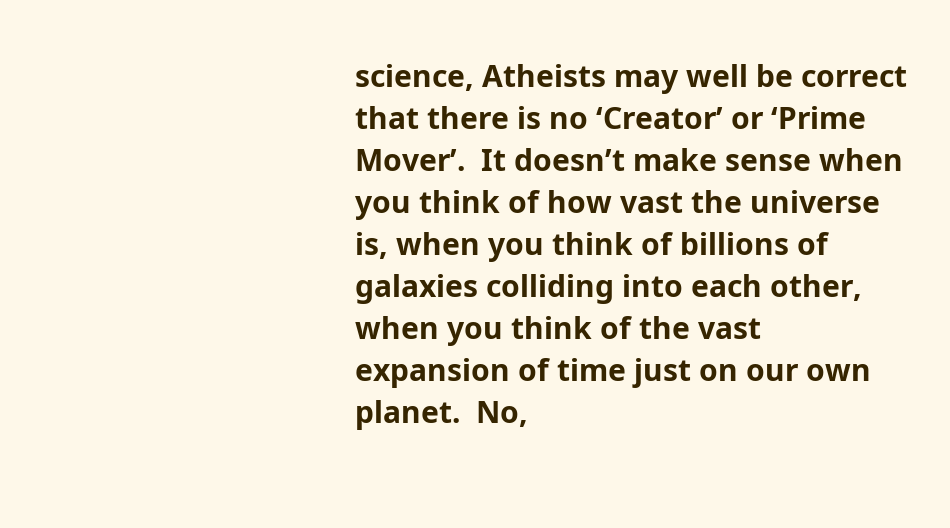science, Atheists may well be correct that there is no ‘Creator’ or ‘Prime Mover’.  It doesn’t make sense when you think of how vast the universe is, when you think of billions of galaxies colliding into each other, when you think of the vast expansion of time just on our own planet.  No,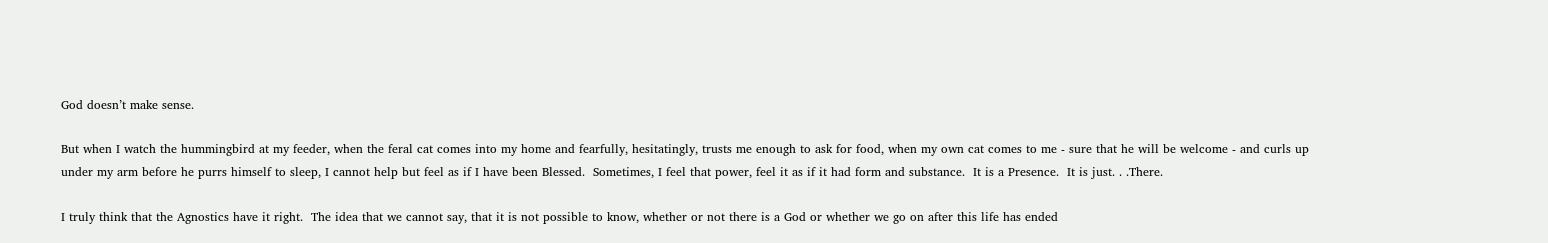God doesn’t make sense.

But when I watch the hummingbird at my feeder, when the feral cat comes into my home and fearfully, hesitatingly, trusts me enough to ask for food, when my own cat comes to me - sure that he will be welcome - and curls up under my arm before he purrs himself to sleep, I cannot help but feel as if I have been Blessed.  Sometimes, I feel that power, feel it as if it had form and substance.  It is a Presence.  It is just. . .There.

I truly think that the Agnostics have it right.  The idea that we cannot say, that it is not possible to know, whether or not there is a God or whether we go on after this life has ended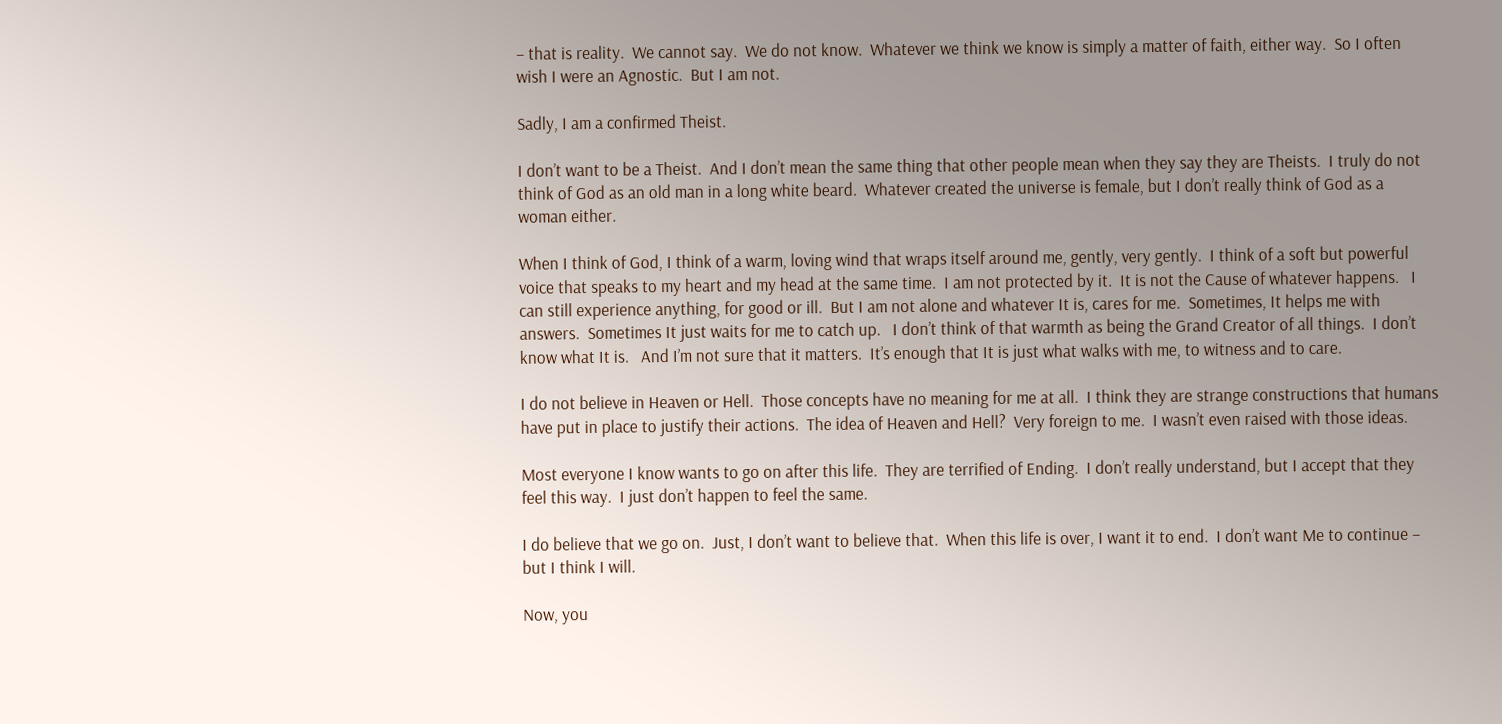– that is reality.  We cannot say.  We do not know.  Whatever we think we know is simply a matter of faith, either way.  So I often wish I were an Agnostic.  But I am not.

Sadly, I am a confirmed Theist.

I don’t want to be a Theist.  And I don’t mean the same thing that other people mean when they say they are Theists.  I truly do not think of God as an old man in a long white beard.  Whatever created the universe is female, but I don’t really think of God as a woman either.

When I think of God, I think of a warm, loving wind that wraps itself around me, gently, very gently.  I think of a soft but powerful voice that speaks to my heart and my head at the same time.  I am not protected by it.  It is not the Cause of whatever happens.   I can still experience anything, for good or ill.  But I am not alone and whatever It is, cares for me.  Sometimes, It helps me with answers.  Sometimes It just waits for me to catch up.   I don’t think of that warmth as being the Grand Creator of all things.  I don’t know what It is.   And I’m not sure that it matters.  It’s enough that It is just what walks with me, to witness and to care.

I do not believe in Heaven or Hell.  Those concepts have no meaning for me at all.  I think they are strange constructions that humans have put in place to justify their actions.  The idea of Heaven and Hell?  Very foreign to me.  I wasn’t even raised with those ideas.

Most everyone I know wants to go on after this life.  They are terrified of Ending.  I don’t really understand, but I accept that they feel this way.  I just don’t happen to feel the same.

I do believe that we go on.  Just, I don’t want to believe that.  When this life is over, I want it to end.  I don’t want Me to continue – but I think I will.

Now, you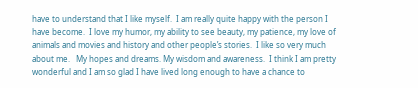have to understand that I like myself.  I am really quite happy with the person I have become.  I love my humor, my ability to see beauty, my patience, my love of animals and movies and history and other people’s stories.  I like so very much about me.   My hopes and dreams. My wisdom and awareness.  I think I am pretty wonderful and I am so glad I have lived long enough to have a chance to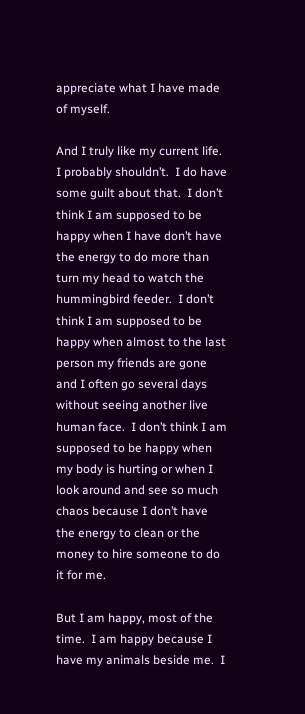appreciate what I have made of myself.

And I truly like my current life.  I probably shouldn’t.  I do have some guilt about that.  I don’t think I am supposed to be happy when I have don’t have the energy to do more than turn my head to watch the hummingbird feeder.  I don’t think I am supposed to be happy when almost to the last person my friends are gone and I often go several days without seeing another live human face.  I don’t think I am supposed to be happy when my body is hurting or when I look around and see so much chaos because I don’t have the energy to clean or the money to hire someone to do it for me.

But I am happy, most of the time.  I am happy because I have my animals beside me.  I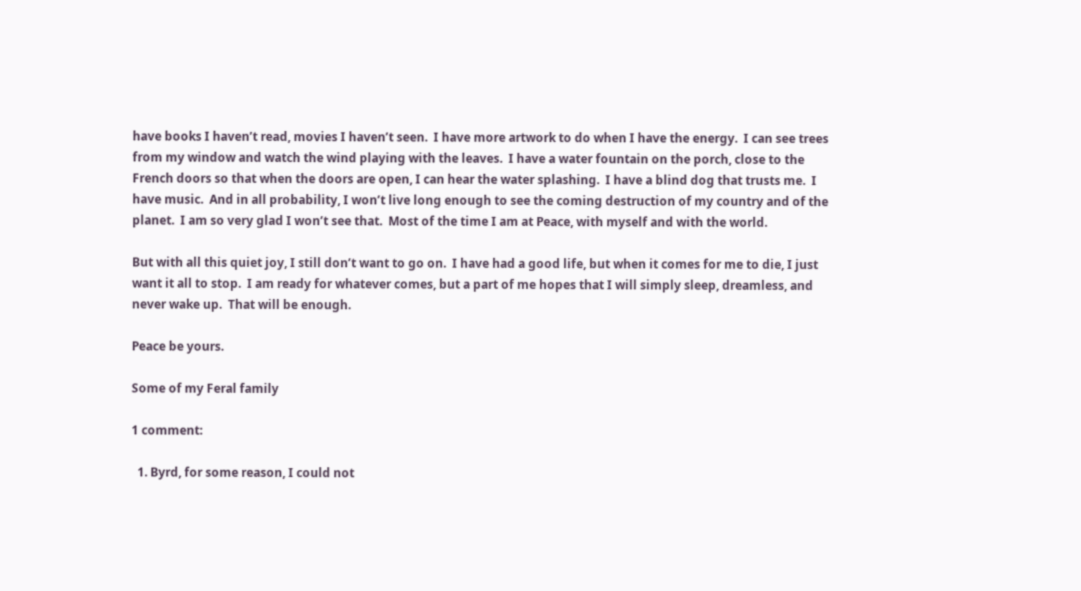have books I haven’t read, movies I haven’t seen.  I have more artwork to do when I have the energy.  I can see trees from my window and watch the wind playing with the leaves.  I have a water fountain on the porch, close to the French doors so that when the doors are open, I can hear the water splashing.  I have a blind dog that trusts me.  I have music.  And in all probability, I won’t live long enough to see the coming destruction of my country and of the planet.  I am so very glad I won’t see that.  Most of the time I am at Peace, with myself and with the world.

But with all this quiet joy, I still don’t want to go on.  I have had a good life, but when it comes for me to die, I just want it all to stop.  I am ready for whatever comes, but a part of me hopes that I will simply sleep, dreamless, and never wake up.  That will be enough.

Peace be yours.

Some of my Feral family

1 comment:

  1. Byrd, for some reason, I could not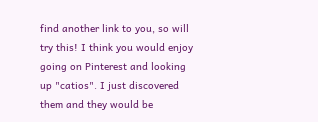find another link to you, so will try this! I think you would enjoy going on Pinterest and looking up "catios". I just discovered them and they would be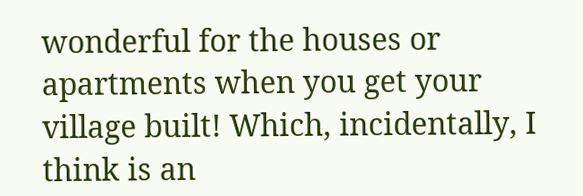wonderful for the houses or apartments when you get your village built! Which, incidentally, I think is an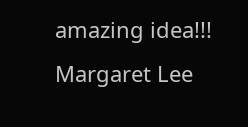amazing idea!!! Margaret Lee